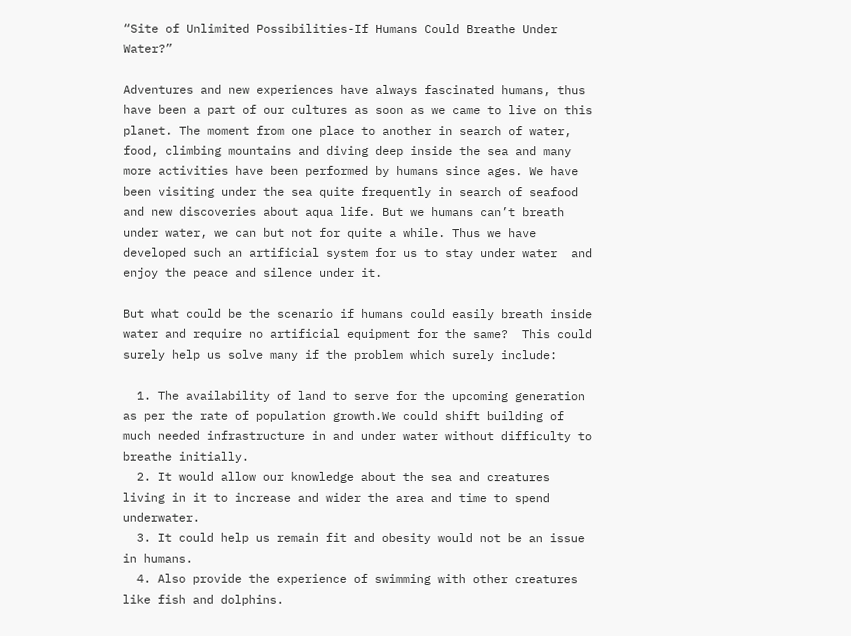“Site of Unlimited Possibilities-If Humans Could Breathe Under Water?”

Adventures and new experiences have always fascinated humans, thus have been a part of our cultures as soon as we came to live on this planet. The moment from one place to another in search of water, food, climbing mountains and diving deep inside the sea and many more activities have been performed by humans since ages. We have been visiting under the sea quite frequently in search of seafood and new discoveries about aqua life. But we humans can’t breath under water, we can but not for quite a while. Thus we have developed such an artificial system for us to stay under water  and enjoy the peace and silence under it.

But what could be the scenario if humans could easily breath inside water and require no artificial equipment for the same?  This could surely help us solve many if the problem which surely include:

  1. The availability of land to serve for the upcoming generation as per the rate of population growth.We could shift building of much needed infrastructure in and under water without difficulty to  breathe initially.
  2. It would allow our knowledge about the sea and creatures living in it to increase and wider the area and time to spend underwater.
  3. It could help us remain fit and obesity would not be an issue in humans.
  4. Also provide the experience of swimming with other creatures like fish and dolphins.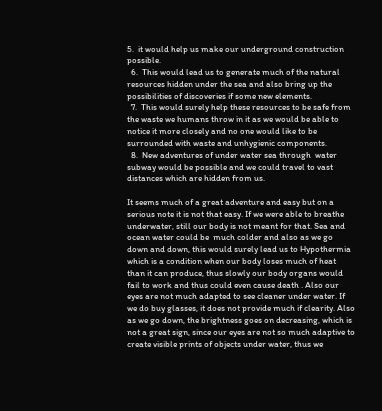5.  it would help us make our underground construction possible.
  6.  This would lead us to generate much of the natural resources hidden under the sea and also bring up the possibilities of discoveries if some new elements.
  7.  This would surely help these resources to be safe from the waste we humans throw in it as we would be able to  notice it more closely and no one would like to be surrounded with waste and unhygienic components.
  8.  New adventures of under water sea through  water subway would be possible and we could travel to vast distances which are hidden from us.

It seems much of a great adventure and easy but on a serious note it is not that easy. If we were able to breathe underwater, still our body is not meant for that. Sea and ocean water could be  much colder and also as we go down and down, this would surely lead us to Hypothermia which is a condition when our body loses much of heat than it can produce, thus slowly our body organs would fail to work and thus could even cause death . Also our eyes are not much adapted to see cleaner under water. If we do buy glasses, it does not provide much if clearity. Also as we go down, the brightness goes on decreasing, which is not a great sign, since our eyes are not so much adaptive to create visible prints of objects under water, thus we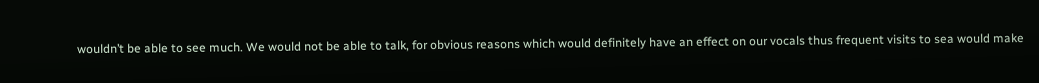wouldn’t be able to see much. We would not be able to talk, for obvious reasons which would definitely have an effect on our vocals thus frequent visits to sea would make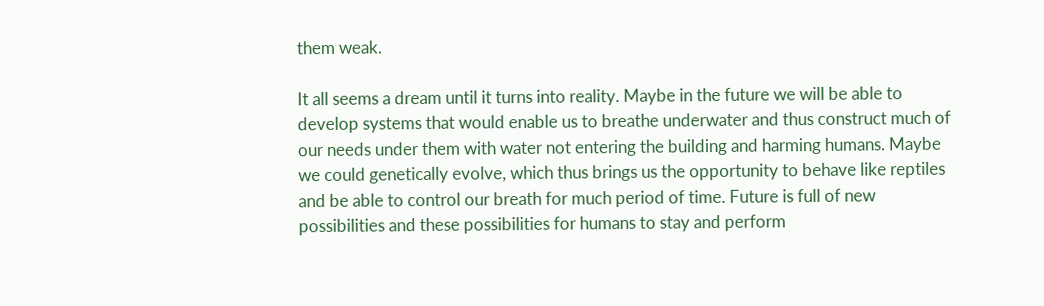them weak.

It all seems a dream until it turns into reality. Maybe in the future we will be able to develop systems that would enable us to breathe underwater and thus construct much of our needs under them with water not entering the building and harming humans. Maybe we could genetically evolve, which thus brings us the opportunity to behave like reptiles and be able to control our breath for much period of time. Future is full of new possibilities and these possibilities for humans to stay and perform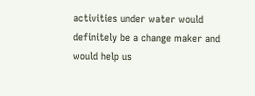activities under water would definitely be a change maker and would help us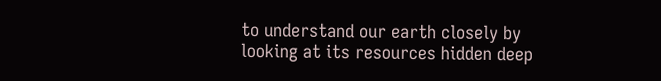to understand our earth closely by looking at its resources hidden deep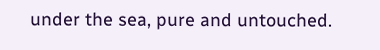under the sea, pure and untouched.